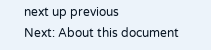next up previous
Next: About this document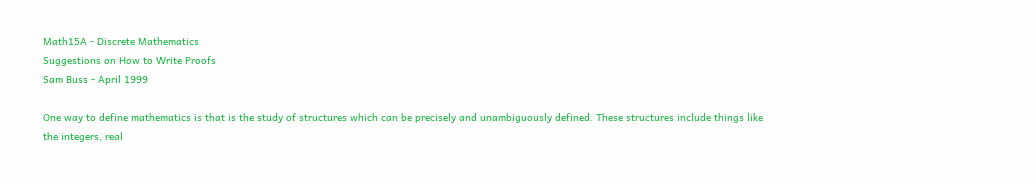Math15A - Discrete Mathematics
Suggestions on How to Write Proofs
Sam Buss - April 1999

One way to define mathematics is that is the study of structures which can be precisely and unambiguously defined. These structures include things like the integers, real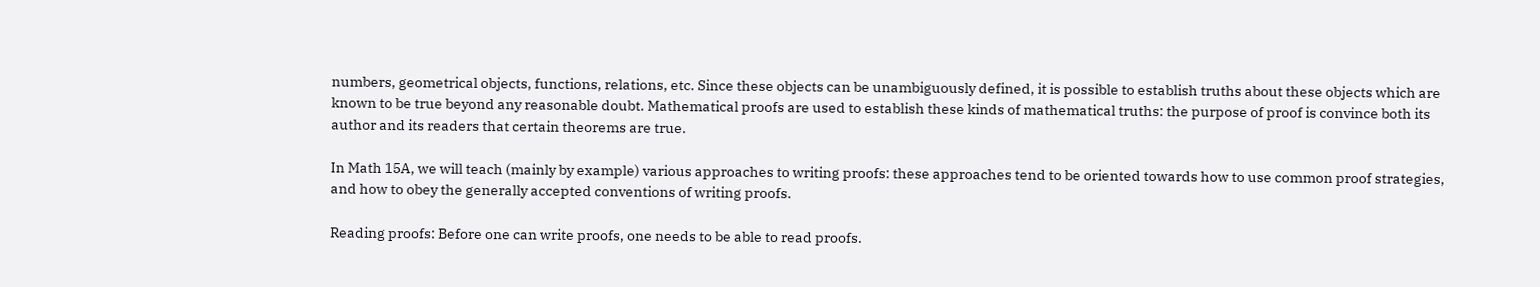numbers, geometrical objects, functions, relations, etc. Since these objects can be unambiguously defined, it is possible to establish truths about these objects which are known to be true beyond any reasonable doubt. Mathematical proofs are used to establish these kinds of mathematical truths: the purpose of proof is convince both its author and its readers that certain theorems are true.

In Math 15A, we will teach (mainly by example) various approaches to writing proofs: these approaches tend to be oriented towards how to use common proof strategies, and how to obey the generally accepted conventions of writing proofs.

Reading proofs: Before one can write proofs, one needs to be able to read proofs.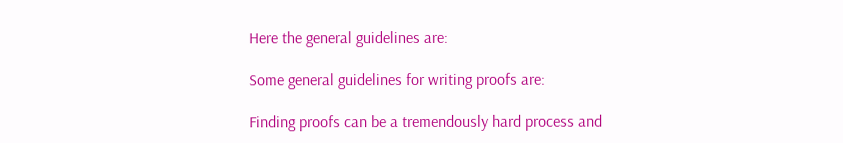Here the general guidelines are:

Some general guidelines for writing proofs are:

Finding proofs can be a tremendously hard process and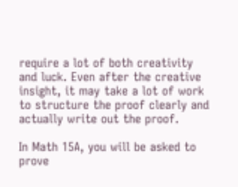require a lot of both creativity and luck. Even after the creative insight, it may take a lot of work to structure the proof clearly and actually write out the proof.

In Math 15A, you will be asked to prove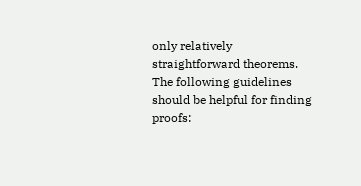only relatively straightforward theorems. The following guidelines should be helpful for finding proofs: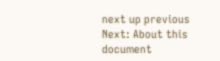next up previous
Next: About this document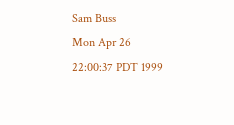Sam Buss
Mon Apr 26 22:00:37 PDT 1999